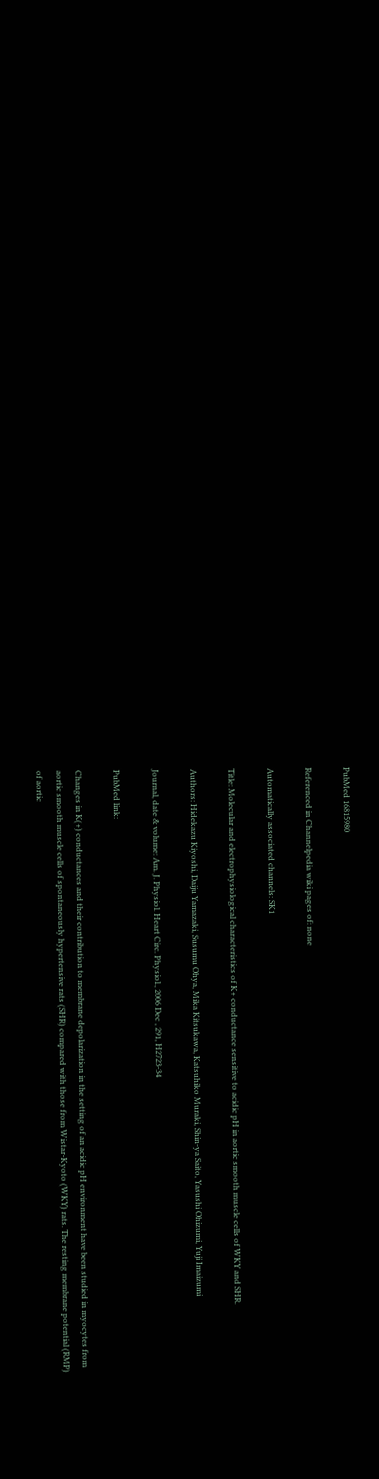PubMed 16815980

Referenced in Channelpedia wiki pages of: none

Automatically associated channels: SK1

Title: Molecular and electrophysiological characteristics of K+ conductance sensitive to acidic pH in aortic smooth muscle cells of WKY and SHR.

Authors: Hidekazu Kiyoshi, Daiju Yamazaki, Susumu Ohya, Mika Kitsukawa, Katsuhiko Muraki, Shin-ya Saito, Yasushi Ohizumi, Yuji Imaizumi

Journal, date & volume: Am. J. Physiol. Heart Circ. Physiol., 2006 Dec , 291, H2723-34

PubMed link:

Changes in K(+) conductances and their contribution to membrane depolarization in the setting of an acidic pH environment have been studied in myocytes from aortic smooth muscle cells of spontaneously hypertensive rats (SHR) compared with those from Wistar-Kyoto (WKY) rats. The resting membrane potential (RMP) of aortic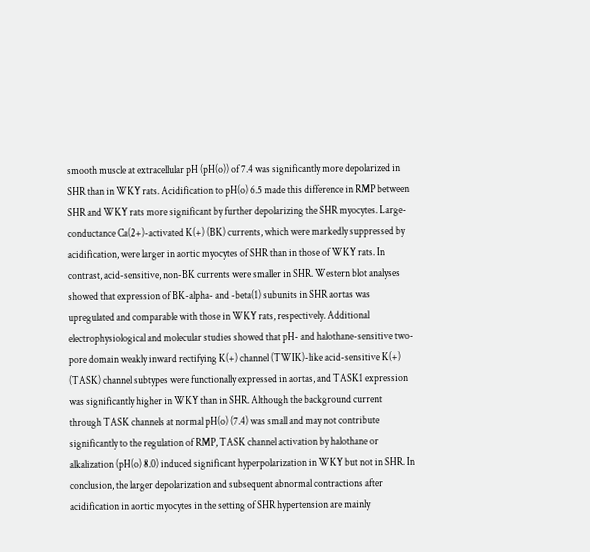smooth muscle at extracellular pH (pH(o)) of 7.4 was significantly more depolarized in SHR than in WKY rats. Acidification to pH(o) 6.5 made this difference in RMP between SHR and WKY rats more significant by further depolarizing the SHR myocytes. Large-conductance Ca(2+)-activated K(+) (BK) currents, which were markedly suppressed by acidification, were larger in aortic myocytes of SHR than in those of WKY rats. In contrast, acid-sensitive, non-BK currents were smaller in SHR. Western blot analyses showed that expression of BK-alpha- and -beta(1) subunits in SHR aortas was upregulated and comparable with those in WKY rats, respectively. Additional electrophysiological and molecular studies showed that pH- and halothane-sensitive two-pore domain weakly inward rectifying K(+) channel (TWIK)-like acid-sensitive K(+) (TASK) channel subtypes were functionally expressed in aortas, and TASK1 expression was significantly higher in WKY than in SHR. Although the background current through TASK channels at normal pH(o) (7.4) was small and may not contribute significantly to the regulation of RMP, TASK channel activation by halothane or alkalization (pH(o) 8.0) induced significant hyperpolarization in WKY but not in SHR. In conclusion, the larger depolarization and subsequent abnormal contractions after acidification in aortic myocytes in the setting of SHR hypertension are mainly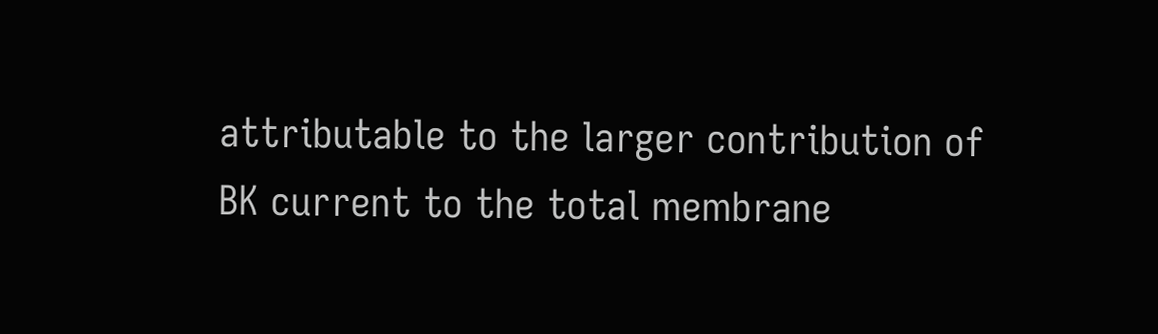attributable to the larger contribution of BK current to the total membrane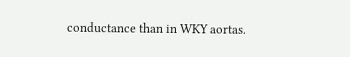conductance than in WKY aortas.